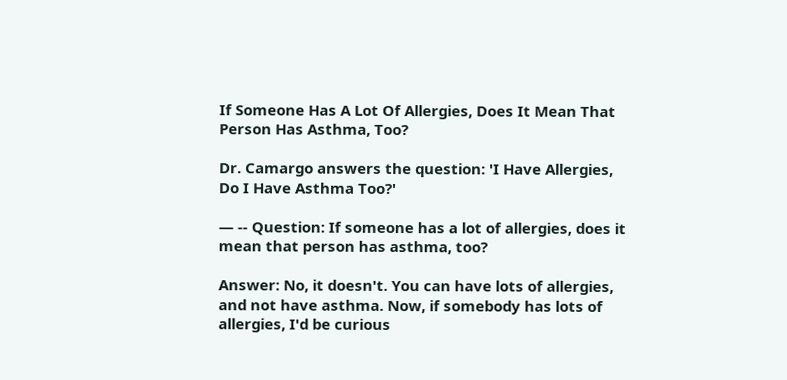If Someone Has A Lot Of Allergies, Does It Mean That Person Has Asthma, Too?

Dr. Camargo answers the question: 'I Have Allergies, Do I Have Asthma Too?'

— -- Question: If someone has a lot of allergies, does it mean that person has asthma, too?

Answer: No, it doesn't. You can have lots of allergies, and not have asthma. Now, if somebody has lots of allergies, I'd be curious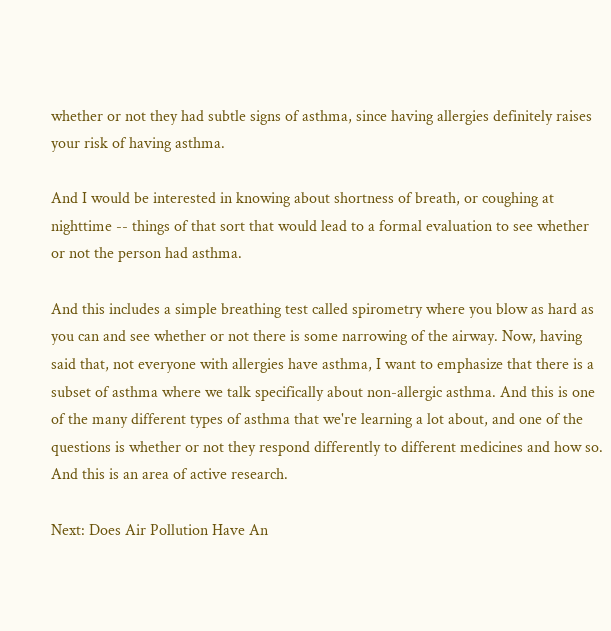whether or not they had subtle signs of asthma, since having allergies definitely raises your risk of having asthma.

And I would be interested in knowing about shortness of breath, or coughing at nighttime -- things of that sort that would lead to a formal evaluation to see whether or not the person had asthma.

And this includes a simple breathing test called spirometry where you blow as hard as you can and see whether or not there is some narrowing of the airway. Now, having said that, not everyone with allergies have asthma, I want to emphasize that there is a subset of asthma where we talk specifically about non-allergic asthma. And this is one of the many different types of asthma that we're learning a lot about, and one of the questions is whether or not they respond differently to different medicines and how so. And this is an area of active research.

Next: Does Air Pollution Have An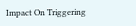Impact On Triggering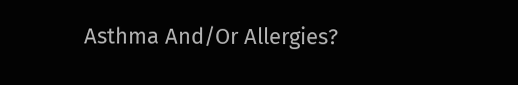Asthma And/Or Allergies?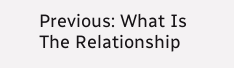Previous: What Is The Relationship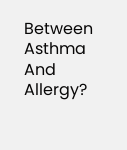Between Asthma And Allergy?